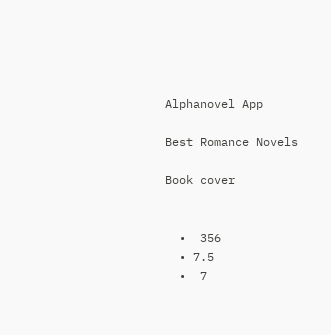Alphanovel App

Best Romance Novels

Book cover


  •  356
  • 7.5
  •  7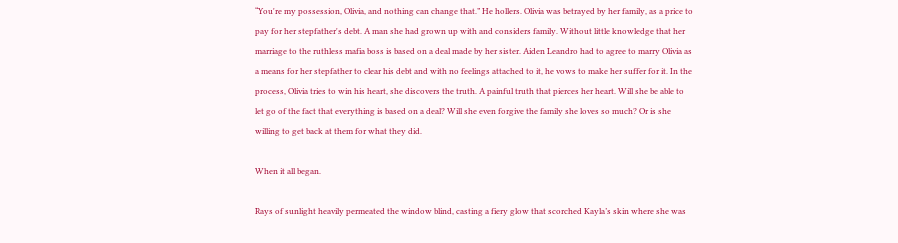“You're my possession, Olivia, and nothing can change that.” He hollers. Olivia was betrayed by her family, as a price to pay for her stepfather's debt. A man she had grown up with and considers family. Without little knowledge that her marriage to the ruthless mafia boss is based on a deal made by her sister. Aiden Leandro had to agree to marry Olivia as a means for her stepfather to clear his debt and with no feelings attached to it, he vows to make her suffer for it. In the process, Olivia tries to win his heart, she discovers the truth. A painful truth that pierces her heart. Will she be able to let go of the fact that everything is based on a deal? Will she even forgive the family she loves so much? Or is she willing to get back at them for what they did.

When it all began.

Rays of sunlight heavily permeated the window blind, casting a fiery glow that scorched Kayla’s skin where she was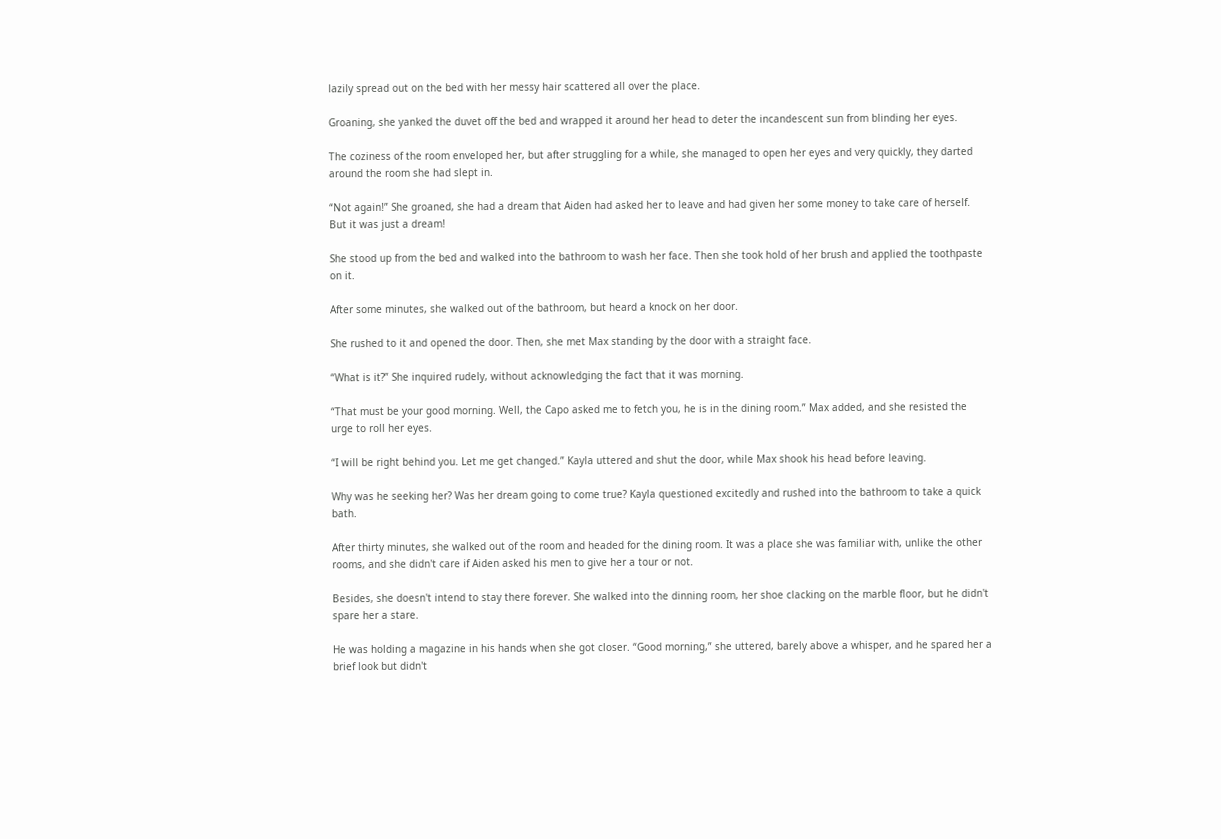lazily spread out on the bed with her messy hair scattered all over the place.

Groaning, she yanked the duvet off the bed and wrapped it around her head to deter the incandescent sun from blinding her eyes.

The coziness of the room enveloped her, but after struggling for a while, she managed to open her eyes and very quickly, they darted around the room she had slept in.

“Not again!” She groaned, she had a dream that Aiden had asked her to leave and had given her some money to take care of herself. But it was just a dream!

She stood up from the bed and walked into the bathroom to wash her face. Then she took hold of her brush and applied the toothpaste on it.

After some minutes, she walked out of the bathroom, but heard a knock on her door.

She rushed to it and opened the door. Then, she met Max standing by the door with a straight face.

“What is it?” She inquired rudely, without acknowledging the fact that it was morning.

“That must be your good morning. Well, the Capo asked me to fetch you, he is in the dining room.” Max added, and she resisted the urge to roll her eyes.

“I will be right behind you. Let me get changed.” Kayla uttered and shut the door, while Max shook his head before leaving.

Why was he seeking her? Was her dream going to come true? Kayla questioned excitedly and rushed into the bathroom to take a quick bath.

After thirty minutes, she walked out of the room and headed for the dining room. It was a place she was familiar with, unlike the other rooms, and she didn't care if Aiden asked his men to give her a tour or not.

Besides, she doesn't intend to stay there forever. She walked into the dinning room, her shoe clacking on the marble floor, but he didn't spare her a stare.

He was holding a magazine in his hands when she got closer. “Good morning,” she uttered, barely above a whisper, and he spared her a brief look but didn't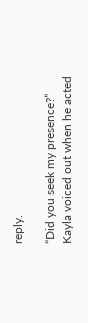reply.

“Did you seek my presence?” Kayla voiced out when he acted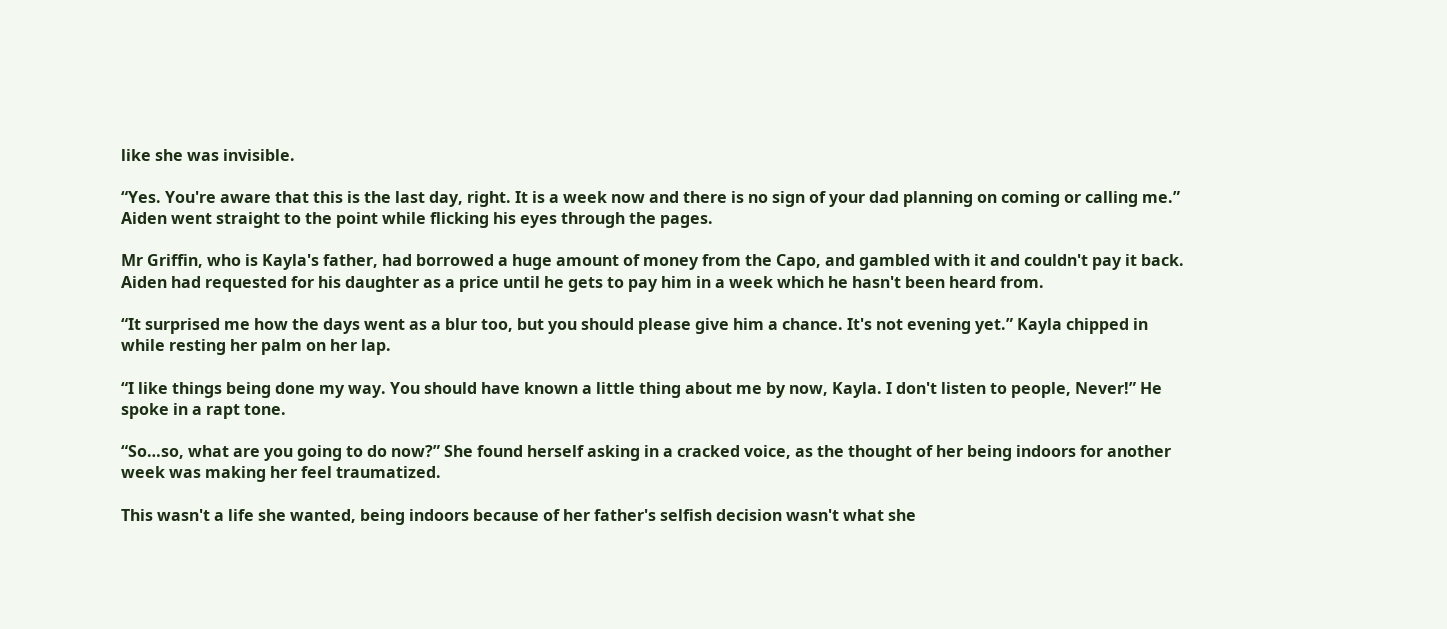like she was invisible.

“Yes. You're aware that this is the last day, right. It is a week now and there is no sign of your dad planning on coming or calling me.” Aiden went straight to the point while flicking his eyes through the pages.

Mr Griffin, who is Kayla's father, had borrowed a huge amount of money from the Capo, and gambled with it and couldn't pay it back. Aiden had requested for his daughter as a price until he gets to pay him in a week which he hasn't been heard from.

“It surprised me how the days went as a blur too, but you should please give him a chance. It's not evening yet.” Kayla chipped in while resting her palm on her lap.

“I like things being done my way. You should have known a little thing about me by now, Kayla. I don't listen to people, Never!” He spoke in a rapt tone.

“So…so, what are you going to do now?” She found herself asking in a cracked voice, as the thought of her being indoors for another week was making her feel traumatized.

This wasn't a life she wanted, being indoors because of her father's selfish decision wasn't what she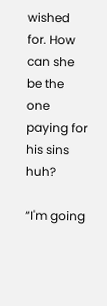wished for. How can she be the one paying for his sins huh?

“I'm going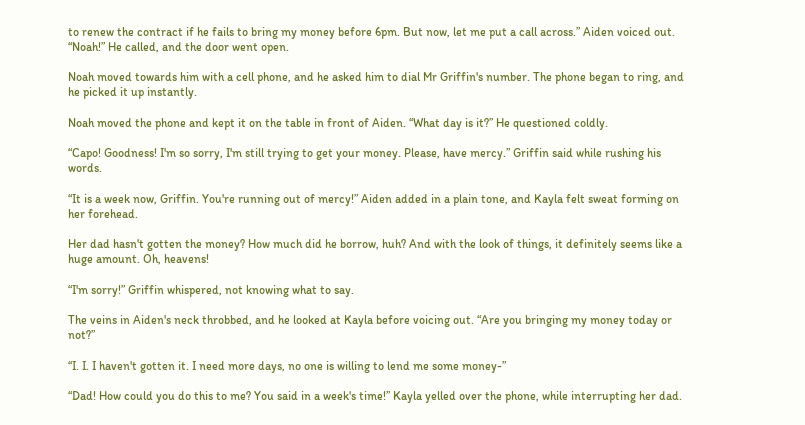to renew the contract if he fails to bring my money before 6pm. But now, let me put a call across.” Aiden voiced out. “Noah!” He called, and the door went open.

Noah moved towards him with a cell phone, and he asked him to dial Mr Griffin's number. The phone began to ring, and he picked it up instantly.

Noah moved the phone and kept it on the table in front of Aiden. “What day is it?” He questioned coldly.

“Capo! Goodness! I'm so sorry, I'm still trying to get your money. Please, have mercy.” Griffin said while rushing his words.

“It is a week now, Griffin. You're running out of mercy!” Aiden added in a plain tone, and Kayla felt sweat forming on her forehead.

Her dad hasn't gotten the money? How much did he borrow, huh? And with the look of things, it definitely seems like a huge amount. Oh, heavens!

“I'm sorry!” Griffin whispered, not knowing what to say.

The veins in Aiden's neck throbbed, and he looked at Kayla before voicing out. “Are you bringing my money today or not?”

“I. I. I haven't gotten it. I need more days, no one is willing to lend me some money-”

“Dad! How could you do this to me? You said in a week's time!” Kayla yelled over the phone, while interrupting her dad.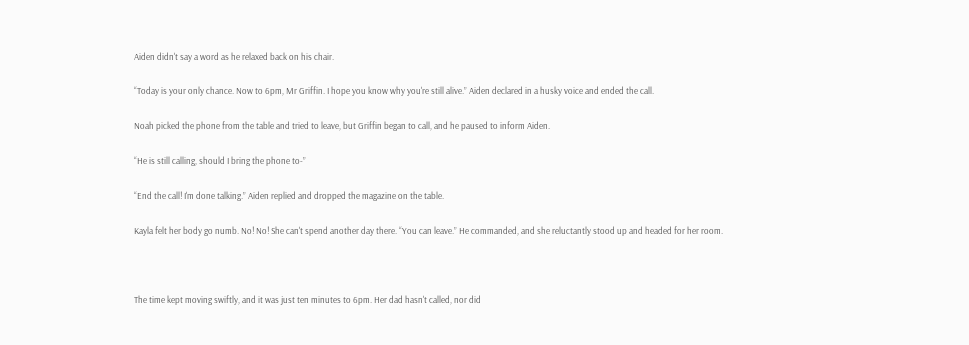Aiden didn't say a word as he relaxed back on his chair.

“Today is your only chance. Now to 6pm, Mr Griffin. I hope you know why you're still alive.” Aiden declared in a husky voice and ended the call.

Noah picked the phone from the table and tried to leave, but Griffin began to call, and he paused to inform Aiden.

“He is still calling, should I bring the phone to-”

“End the call! I'm done talking.” Aiden replied and dropped the magazine on the table.

Kayla felt her body go numb. No! No! She can't spend another day there. “You can leave.” He commanded, and she reluctantly stood up and headed for her room.



The time kept moving swiftly, and it was just ten minutes to 6pm. Her dad hasn't called, nor did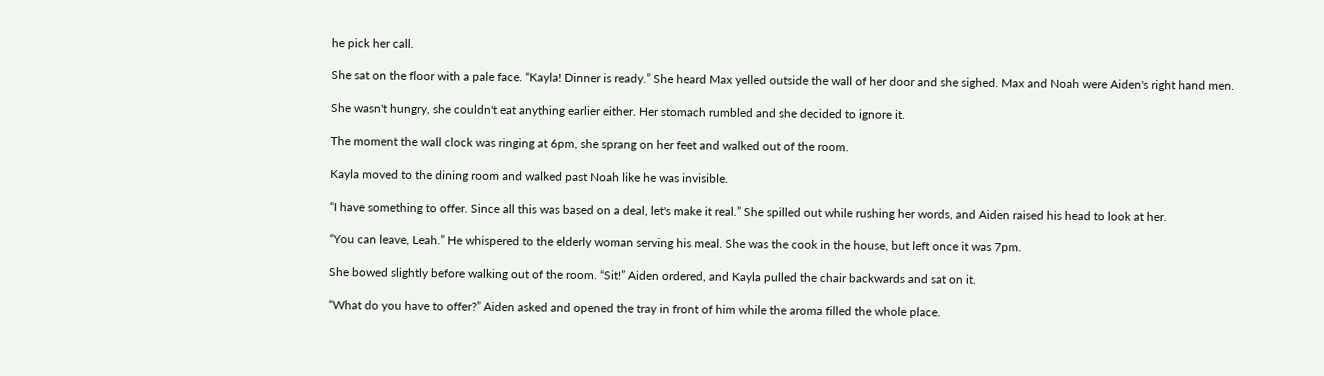he pick her call.

She sat on the floor with a pale face. “Kayla! Dinner is ready.” She heard Max yelled outside the wall of her door and she sighed. Max and Noah were Aiden's right hand men.

She wasn't hungry, she couldn't eat anything earlier either. Her stomach rumbled and she decided to ignore it.

The moment the wall clock was ringing at 6pm, she sprang on her feet and walked out of the room.

Kayla moved to the dining room and walked past Noah like he was invisible.

“I have something to offer. Since all this was based on a deal, let's make it real.” She spilled out while rushing her words, and Aiden raised his head to look at her.

“You can leave, Leah.” He whispered to the elderly woman serving his meal. She was the cook in the house, but left once it was 7pm.

She bowed slightly before walking out of the room. “Sit!” Aiden ordered, and Kayla pulled the chair backwards and sat on it.

“What do you have to offer?” Aiden asked and opened the tray in front of him while the aroma filled the whole place.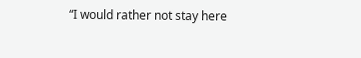“I would rather not stay here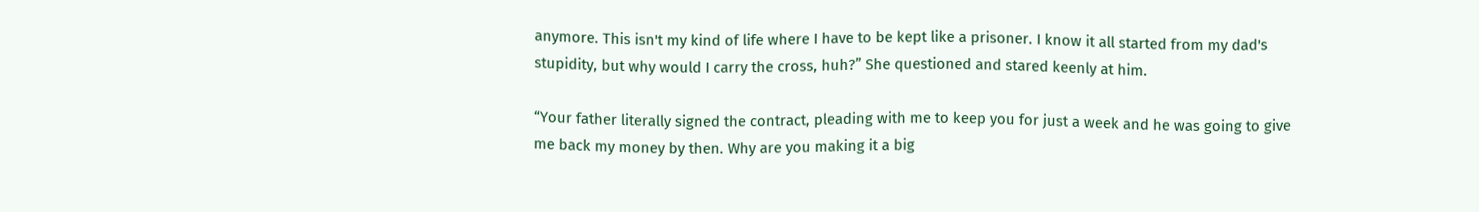anymore. This isn't my kind of life where I have to be kept like a prisoner. I know it all started from my dad's stupidity, but why would I carry the cross, huh?” She questioned and stared keenly at him.

“Your father literally signed the contract, pleading with me to keep you for just a week and he was going to give me back my money by then. Why are you making it a big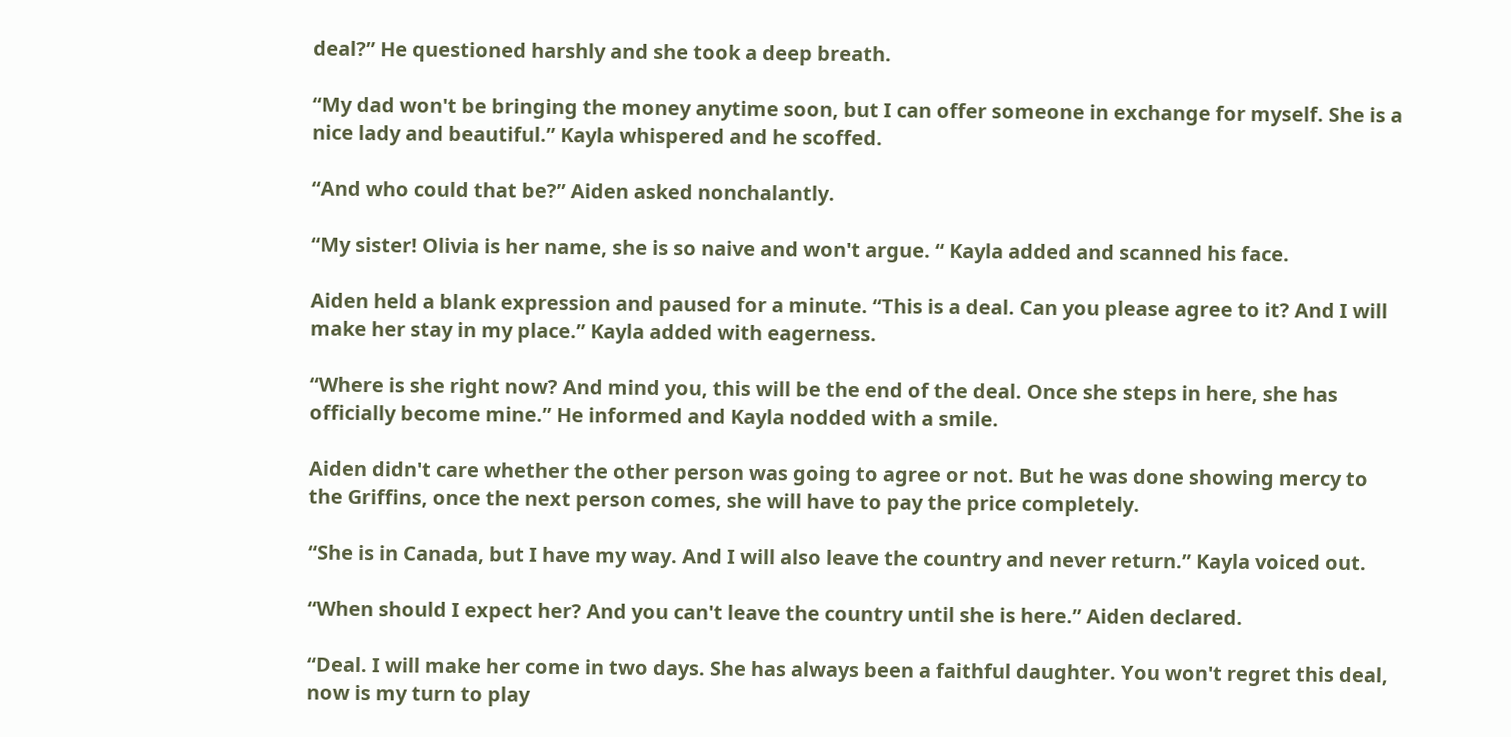deal?” He questioned harshly and she took a deep breath.

“My dad won't be bringing the money anytime soon, but I can offer someone in exchange for myself. She is a nice lady and beautiful.” Kayla whispered and he scoffed.

“And who could that be?” Aiden asked nonchalantly.

“My sister! Olivia is her name, she is so naive and won't argue. “ Kayla added and scanned his face.

Aiden held a blank expression and paused for a minute. “This is a deal. Can you please agree to it? And I will make her stay in my place.” Kayla added with eagerness.

“Where is she right now? And mind you, this will be the end of the deal. Once she steps in here, she has officially become mine.” He informed and Kayla nodded with a smile.

Aiden didn't care whether the other person was going to agree or not. But he was done showing mercy to the Griffins, once the next person comes, she will have to pay the price completely.

“She is in Canada, but I have my way. And I will also leave the country and never return.” Kayla voiced out.

“When should I expect her? And you can't leave the country until she is here.” Aiden declared.

“Deal. I will make her come in two days. She has always been a faithful daughter. You won't regret this deal, now is my turn to play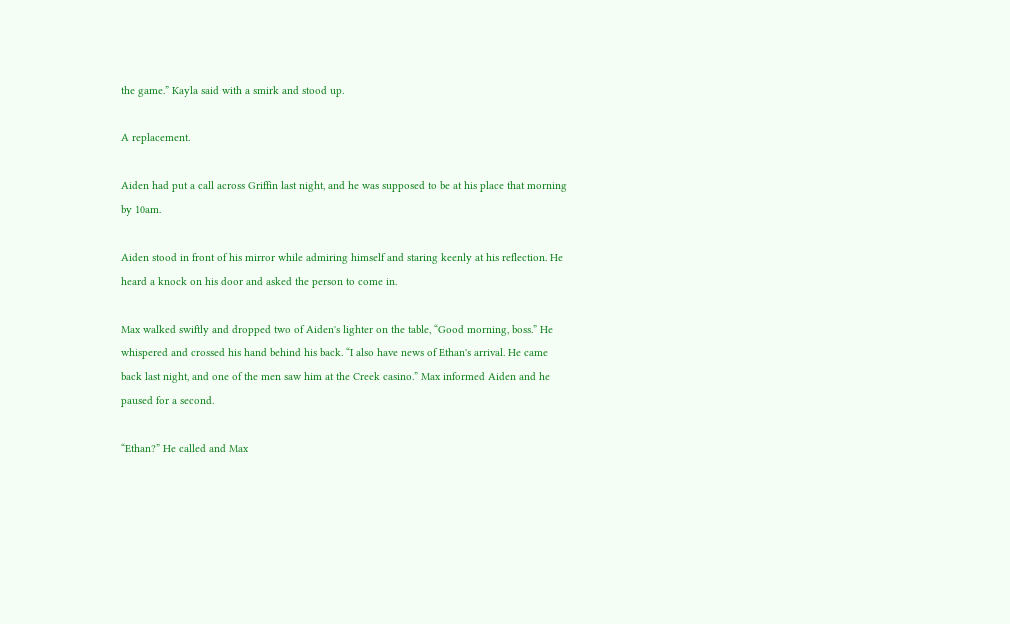the game.” Kayla said with a smirk and stood up.

A replacement.

Aiden had put a call across Griffin last night, and he was supposed to be at his place that morning by 10am.

Aiden stood in front of his mirror while admiring himself and staring keenly at his reflection. He heard a knock on his door and asked the person to come in.

Max walked swiftly and dropped two of Aiden's lighter on the table, “Good morning, boss.” He whispered and crossed his hand behind his back. “I also have news of Ethan's arrival. He came back last night, and one of the men saw him at the Creek casino.” Max informed Aiden and he paused for a second.

“Ethan?” He called and Max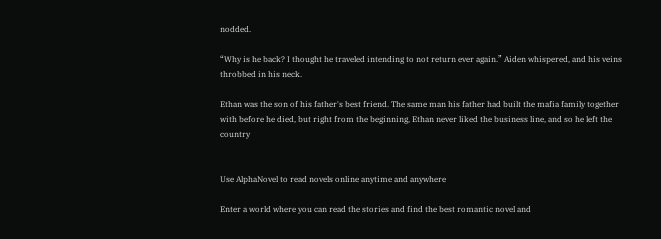nodded.

“Why is he back? I thought he traveled intending to not return ever again.” Aiden whispered, and his veins throbbed in his neck.

Ethan was the son of his father's best friend. The same man his father had built the mafia family together with before he died, but right from the beginning, Ethan never liked the business line, and so he left the country


Use AlphaNovel to read novels online anytime and anywhere

Enter a world where you can read the stories and find the best romantic novel and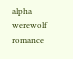alpha werewolf romance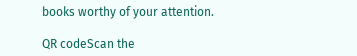books worthy of your attention.

QR codeScan the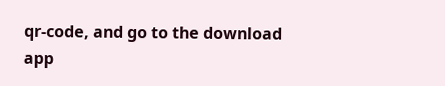qr-code, and go to the download app